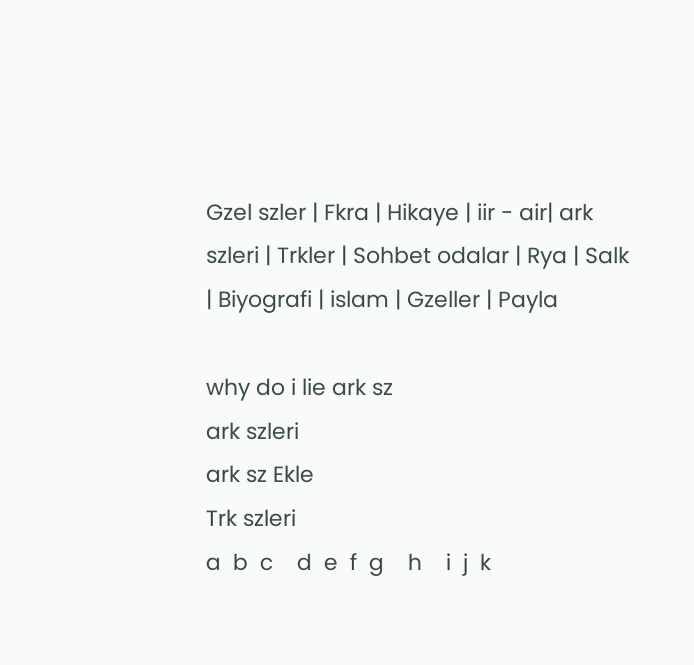Gzel szler | Fkra | Hikaye | iir - air| ark szleri | Trkler | Sohbet odalar | Rya | Salk | Biyografi | islam | Gzeller | Payla

why do i lie ark sz
ark szleri
ark sz Ekle
Trk szleri
a  b  c    d  e  f  g    h    i  j  k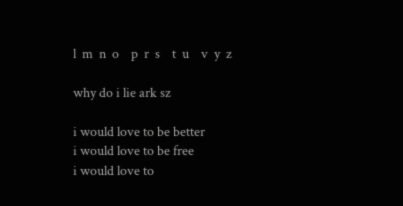l  m  n  o    p  r  s    t  u    v  y  z

why do i lie ark sz

i would love to be better
i would love to be free
i would love to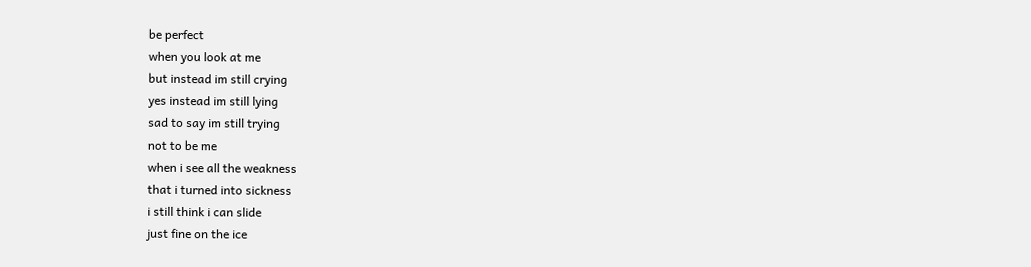be perfect
when you look at me
but instead im still crying
yes instead im still lying
sad to say im still trying
not to be me
when i see all the weakness
that i turned into sickness
i still think i can slide
just fine on the ice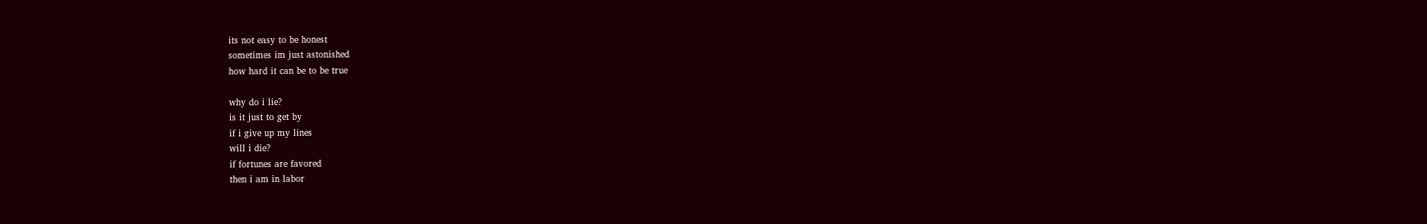its not easy to be honest
sometimes im just astonished
how hard it can be to be true

why do i lie?
is it just to get by
if i give up my lines
will i die?
if fortunes are favored
then i am in labor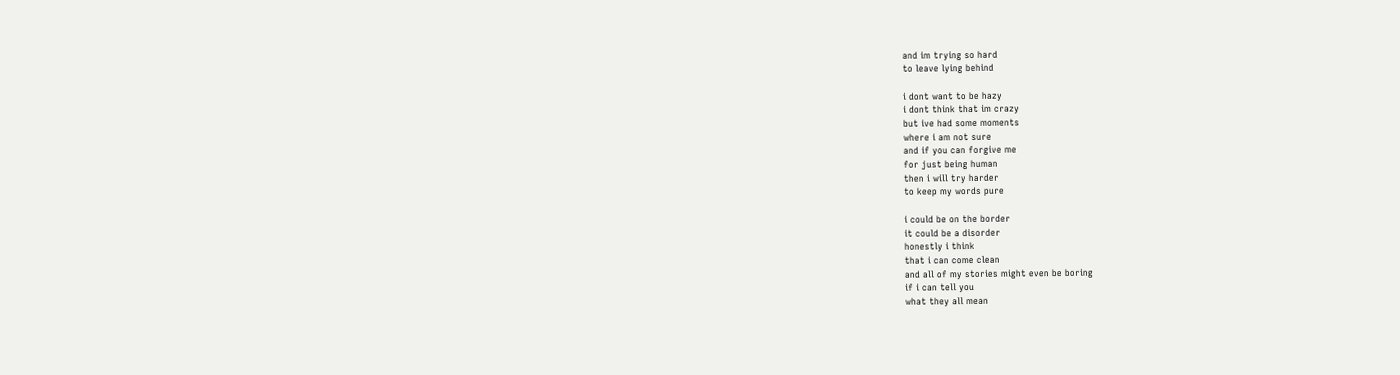and im trying so hard
to leave lying behind

i dont want to be hazy
i dont think that im crazy
but ive had some moments
where i am not sure
and if you can forgive me
for just being human
then i will try harder
to keep my words pure

i could be on the border
it could be a disorder
honestly i think
that i can come clean
and all of my stories might even be boring
if i can tell you
what they all mean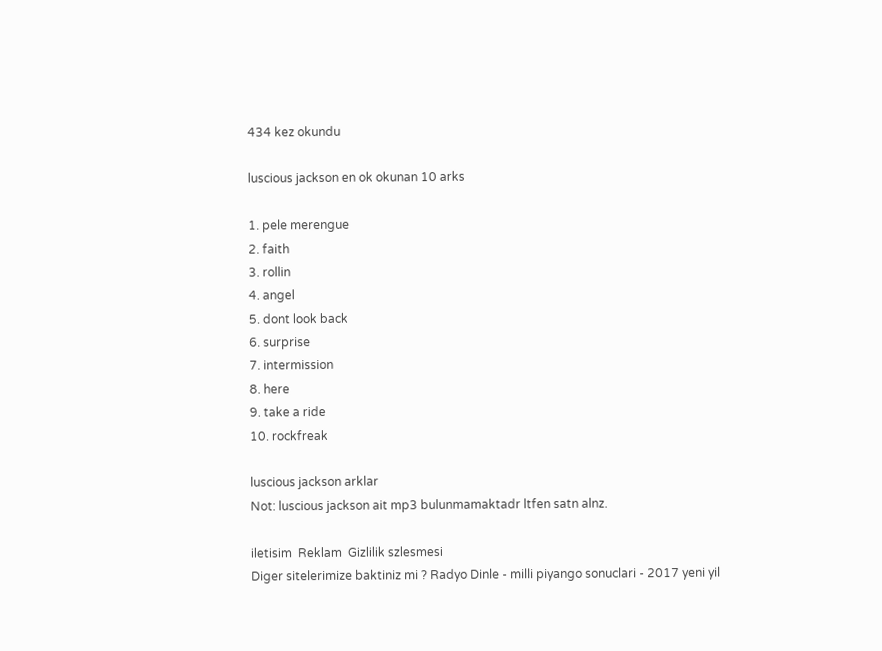434 kez okundu

luscious jackson en ok okunan 10 arks

1. pele merengue
2. faith
3. rollin
4. angel
5. dont look back
6. surprise
7. intermission
8. here
9. take a ride
10. rockfreak

luscious jackson arklar
Not: luscious jackson ait mp3 bulunmamaktadr ltfen satn alnz.

iletisim  Reklam  Gizlilik szlesmesi
Diger sitelerimize baktiniz mi ? Radyo Dinle - milli piyango sonuclari - 2017 yeni yil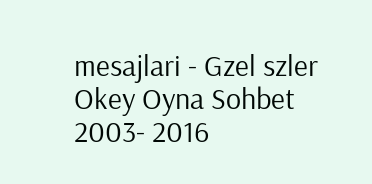mesajlari - Gzel szler Okey Oyna Sohbet 2003- 2016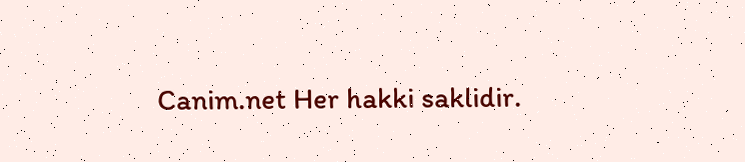Canim.net Her hakki saklidir.